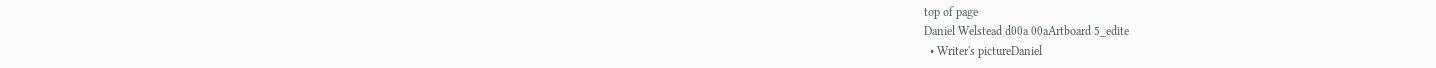top of page
Daniel Welstead d00a 00aArtboard 5_edite
  • Writer's pictureDaniel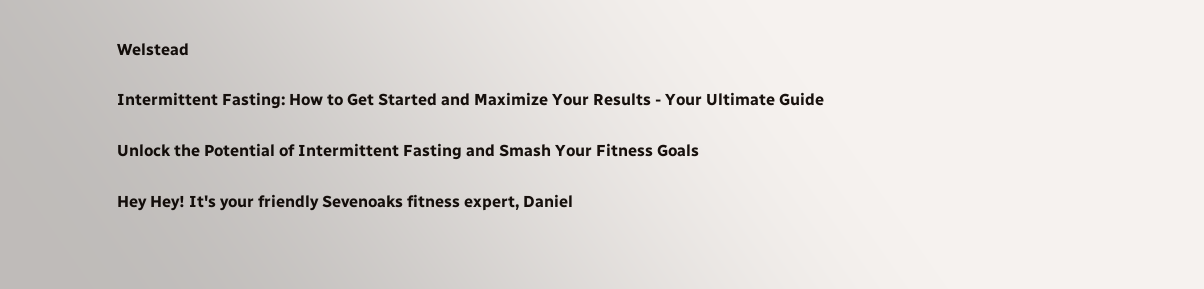Welstead

Intermittent Fasting: How to Get Started and Maximize Your Results - Your Ultimate Guide

Unlock the Potential of Intermittent Fasting and Smash Your Fitness Goals

Hey Hey! It's your friendly Sevenoaks fitness expert, Daniel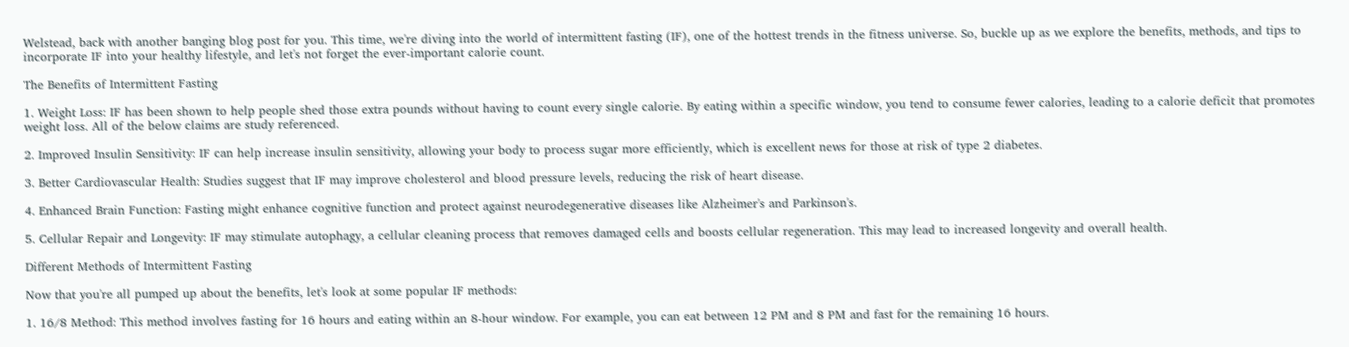Welstead, back with another banging blog post for you. This time, we're diving into the world of intermittent fasting (IF), one of the hottest trends in the fitness universe. So, buckle up as we explore the benefits, methods, and tips to incorporate IF into your healthy lifestyle, and let's not forget the ever-important calorie count.

The Benefits of Intermittent Fasting

1. Weight Loss: IF has been shown to help people shed those extra pounds without having to count every single calorie. By eating within a specific window, you tend to consume fewer calories, leading to a calorie deficit that promotes weight loss. All of the below claims are study referenced.

2. Improved Insulin Sensitivity: IF can help increase insulin sensitivity, allowing your body to process sugar more efficiently, which is excellent news for those at risk of type 2 diabetes.

3. Better Cardiovascular Health: Studies suggest that IF may improve cholesterol and blood pressure levels, reducing the risk of heart disease.

4. Enhanced Brain Function: Fasting might enhance cognitive function and protect against neurodegenerative diseases like Alzheimer's and Parkinson's.

5. Cellular Repair and Longevity: IF may stimulate autophagy, a cellular cleaning process that removes damaged cells and boosts cellular regeneration. This may lead to increased longevity and overall health.

Different Methods of Intermittent Fasting

Now that you're all pumped up about the benefits, let's look at some popular IF methods:

1. 16/8 Method: This method involves fasting for 16 hours and eating within an 8-hour window. For example, you can eat between 12 PM and 8 PM and fast for the remaining 16 hours.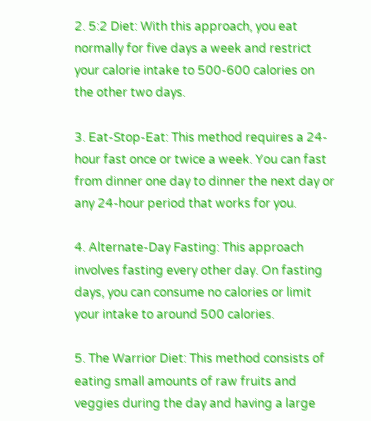2. 5:2 Diet: With this approach, you eat normally for five days a week and restrict your calorie intake to 500-600 calories on the other two days.

3. Eat-Stop-Eat: This method requires a 24-hour fast once or twice a week. You can fast from dinner one day to dinner the next day or any 24-hour period that works for you.

4. Alternate-Day Fasting: This approach involves fasting every other day. On fasting days, you can consume no calories or limit your intake to around 500 calories.

5. The Warrior Diet: This method consists of eating small amounts of raw fruits and veggies during the day and having a large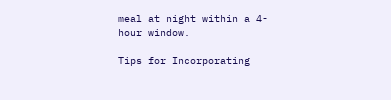meal at night within a 4-hour window.

Tips for Incorporating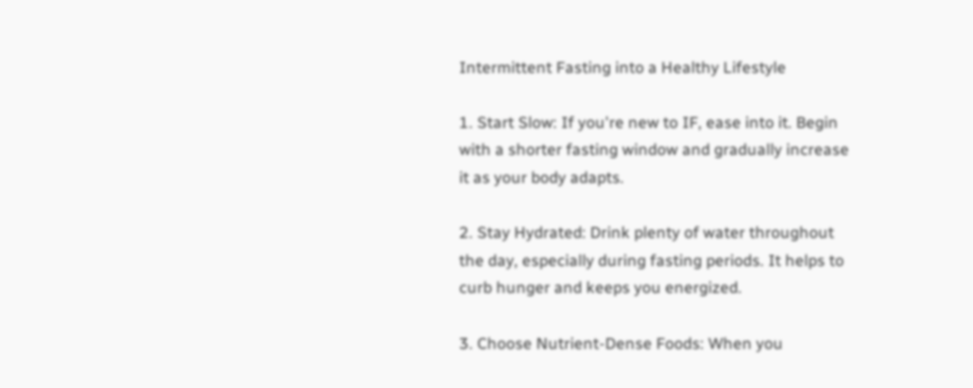Intermittent Fasting into a Healthy Lifestyle

1. Start Slow: If you're new to IF, ease into it. Begin with a shorter fasting window and gradually increase it as your body adapts.

2. Stay Hydrated: Drink plenty of water throughout the day, especially during fasting periods. It helps to curb hunger and keeps you energized.

3. Choose Nutrient-Dense Foods: When you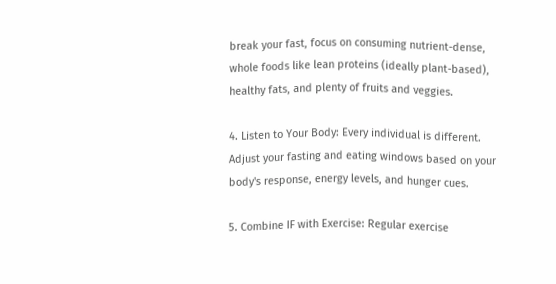break your fast, focus on consuming nutrient-dense, whole foods like lean proteins (ideally plant-based), healthy fats, and plenty of fruits and veggies.

4. Listen to Your Body: Every individual is different. Adjust your fasting and eating windows based on your body's response, energy levels, and hunger cues.

5. Combine IF with Exercise: Regular exercise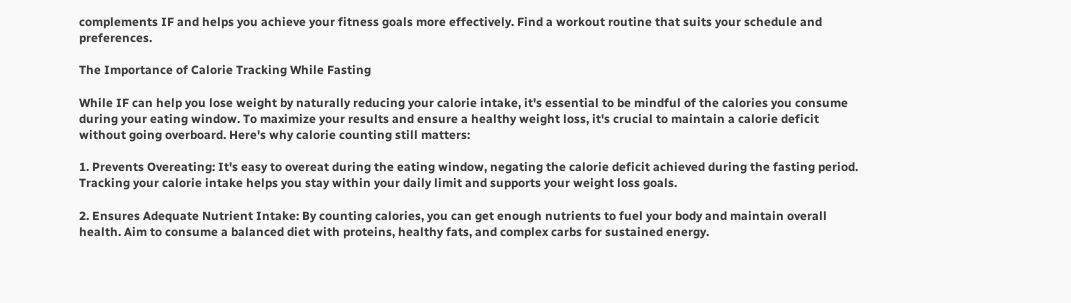complements IF and helps you achieve your fitness goals more effectively. Find a workout routine that suits your schedule and preferences.

The Importance of Calorie Tracking While Fasting

While IF can help you lose weight by naturally reducing your calorie intake, it's essential to be mindful of the calories you consume during your eating window. To maximize your results and ensure a healthy weight loss, it's crucial to maintain a calorie deficit without going overboard. Here's why calorie counting still matters:

1. Prevents Overeating: It's easy to overeat during the eating window, negating the calorie deficit achieved during the fasting period. Tracking your calorie intake helps you stay within your daily limit and supports your weight loss goals.

2. Ensures Adequate Nutrient Intake: By counting calories, you can get enough nutrients to fuel your body and maintain overall health. Aim to consume a balanced diet with proteins, healthy fats, and complex carbs for sustained energy.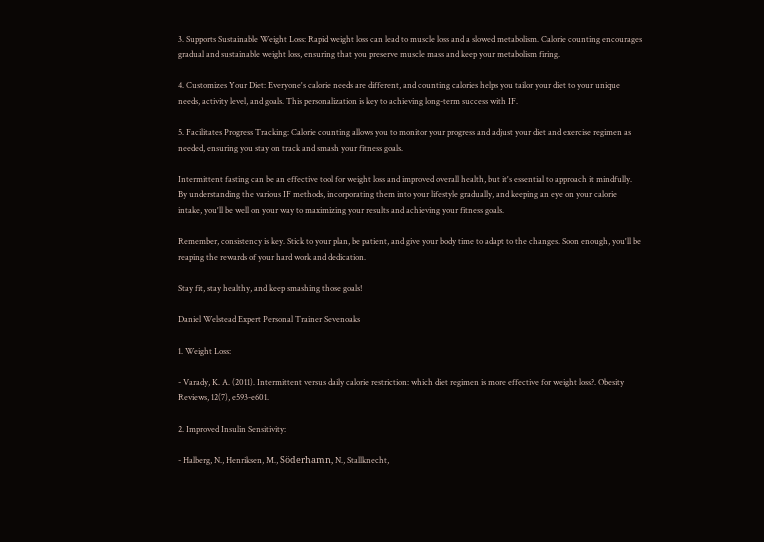3. Supports Sustainable Weight Loss: Rapid weight loss can lead to muscle loss and a slowed metabolism. Calorie counting encourages gradual and sustainable weight loss, ensuring that you preserve muscle mass and keep your metabolism firing.

4. Customizes Your Diet: Everyone's calorie needs are different, and counting calories helps you tailor your diet to your unique needs, activity level, and goals. This personalization is key to achieving long-term success with IF.

5. Facilitates Progress Tracking: Calorie counting allows you to monitor your progress and adjust your diet and exercise regimen as needed, ensuring you stay on track and smash your fitness goals.

Intermittent fasting can be an effective tool for weight loss and improved overall health, but it's essential to approach it mindfully. By understanding the various IF methods, incorporating them into your lifestyle gradually, and keeping an eye on your calorie intake, you'll be well on your way to maximizing your results and achieving your fitness goals.

Remember, consistency is key. Stick to your plan, be patient, and give your body time to adapt to the changes. Soon enough, you'll be reaping the rewards of your hard work and dedication.

Stay fit, stay healthy, and keep smashing those goals!

Daniel Welstead Expert Personal Trainer Sevenoaks

1. Weight Loss:

- Varady, K. A. (2011). Intermittent versus daily calorie restriction: which diet regimen is more effective for weight loss?. Obesity Reviews, 12(7), e593-e601.

2. Improved Insulin Sensitivity:

- Halberg, N., Henriksen, M., Söderhamn, N., Stallknecht,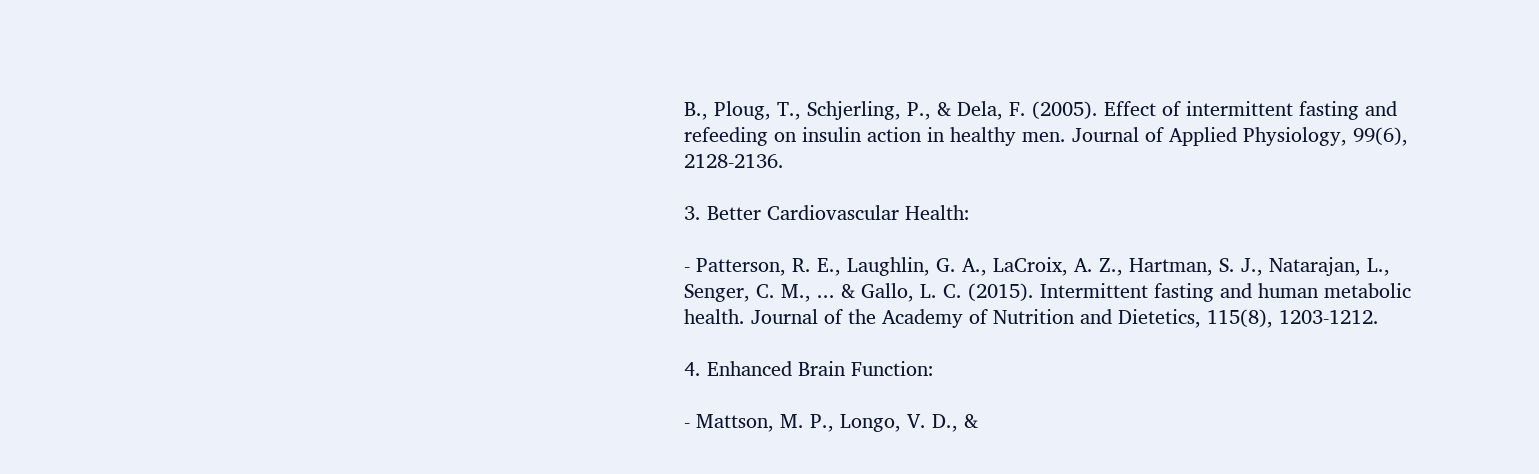B., Ploug, T., Schjerling, P., & Dela, F. (2005). Effect of intermittent fasting and refeeding on insulin action in healthy men. Journal of Applied Physiology, 99(6), 2128-2136.

3. Better Cardiovascular Health:

- Patterson, R. E., Laughlin, G. A., LaCroix, A. Z., Hartman, S. J., Natarajan, L., Senger, C. M., ... & Gallo, L. C. (2015). Intermittent fasting and human metabolic health. Journal of the Academy of Nutrition and Dietetics, 115(8), 1203-1212.

4. Enhanced Brain Function:

- Mattson, M. P., Longo, V. D., &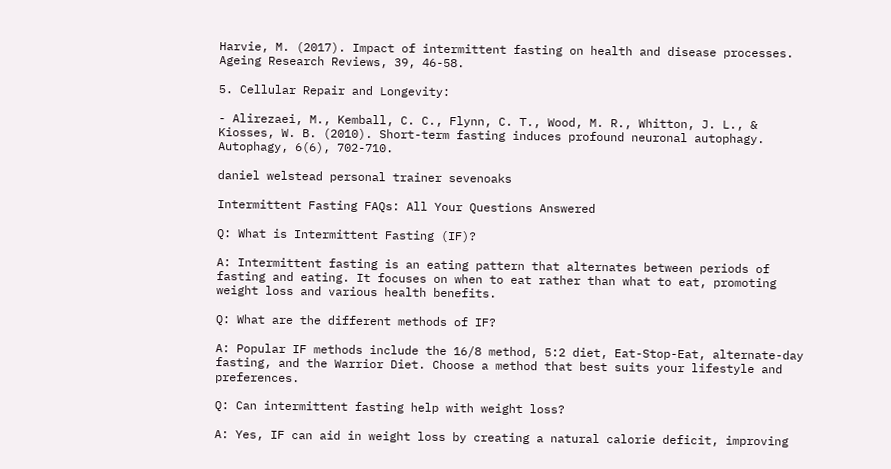Harvie, M. (2017). Impact of intermittent fasting on health and disease processes. Ageing Research Reviews, 39, 46-58.

5. Cellular Repair and Longevity:

- Alirezaei, M., Kemball, C. C., Flynn, C. T., Wood, M. R., Whitton, J. L., & Kiosses, W. B. (2010). Short-term fasting induces profound neuronal autophagy. Autophagy, 6(6), 702-710.

daniel welstead personal trainer sevenoaks

Intermittent Fasting FAQs: All Your Questions Answered

Q: What is Intermittent Fasting (IF)?

A: Intermittent fasting is an eating pattern that alternates between periods of fasting and eating. It focuses on when to eat rather than what to eat, promoting weight loss and various health benefits.

Q: What are the different methods of IF?

A: Popular IF methods include the 16/8 method, 5:2 diet, Eat-Stop-Eat, alternate-day fasting, and the Warrior Diet. Choose a method that best suits your lifestyle and preferences.

Q: Can intermittent fasting help with weight loss?

A: Yes, IF can aid in weight loss by creating a natural calorie deficit, improving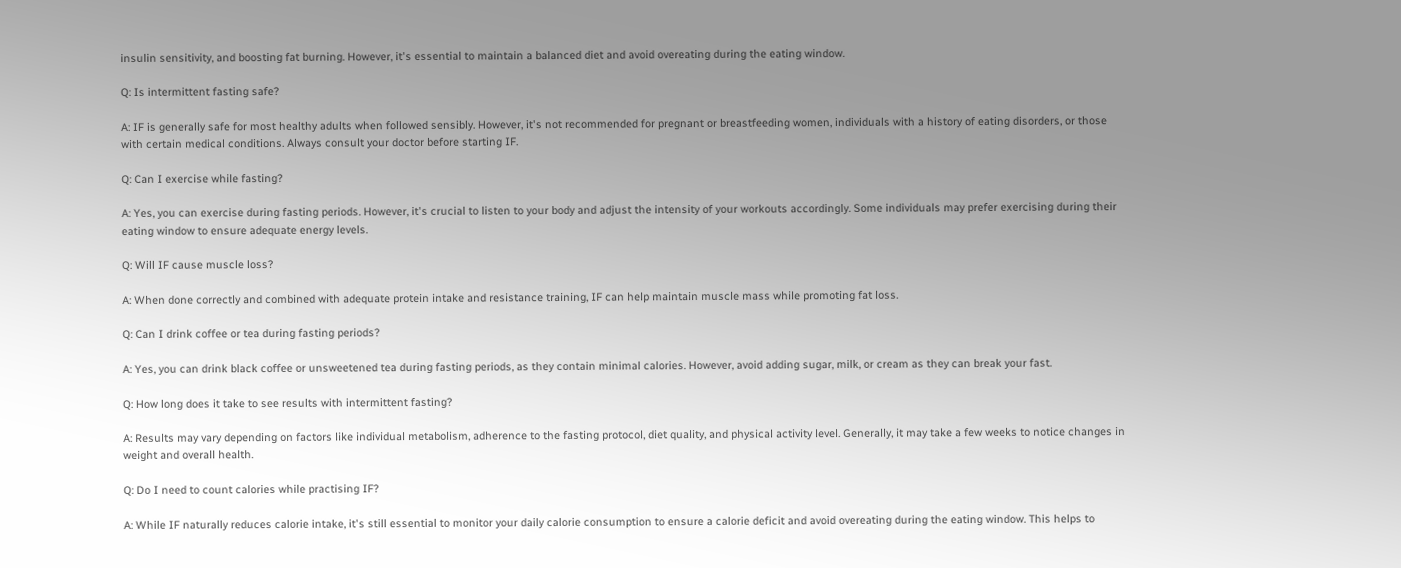insulin sensitivity, and boosting fat burning. However, it's essential to maintain a balanced diet and avoid overeating during the eating window.

Q: Is intermittent fasting safe?

A: IF is generally safe for most healthy adults when followed sensibly. However, it's not recommended for pregnant or breastfeeding women, individuals with a history of eating disorders, or those with certain medical conditions. Always consult your doctor before starting IF.

Q: Can I exercise while fasting?

A: Yes, you can exercise during fasting periods. However, it's crucial to listen to your body and adjust the intensity of your workouts accordingly. Some individuals may prefer exercising during their eating window to ensure adequate energy levels.

Q: Will IF cause muscle loss?

A: When done correctly and combined with adequate protein intake and resistance training, IF can help maintain muscle mass while promoting fat loss.

Q: Can I drink coffee or tea during fasting periods?

A: Yes, you can drink black coffee or unsweetened tea during fasting periods, as they contain minimal calories. However, avoid adding sugar, milk, or cream as they can break your fast.

Q: How long does it take to see results with intermittent fasting?

A: Results may vary depending on factors like individual metabolism, adherence to the fasting protocol, diet quality, and physical activity level. Generally, it may take a few weeks to notice changes in weight and overall health.

Q: Do I need to count calories while practising IF?

A: While IF naturally reduces calorie intake, it's still essential to monitor your daily calorie consumption to ensure a calorie deficit and avoid overeating during the eating window. This helps to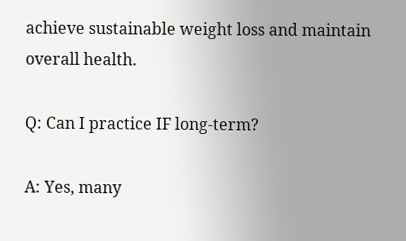achieve sustainable weight loss and maintain overall health.

Q: Can I practice IF long-term?

A: Yes, many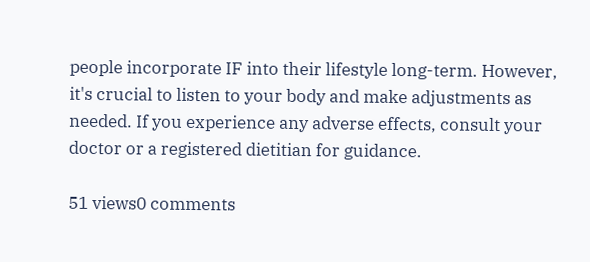people incorporate IF into their lifestyle long-term. However, it's crucial to listen to your body and make adjustments as needed. If you experience any adverse effects, consult your doctor or a registered dietitian for guidance.

51 views0 comments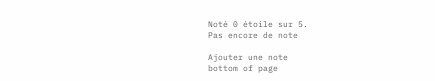Noté 0 étoile sur 5.
Pas encore de note

Ajouter une note
bottom of page